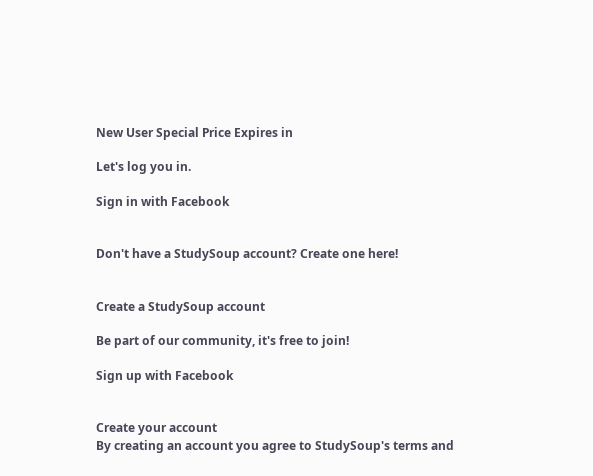New User Special Price Expires in

Let's log you in.

Sign in with Facebook


Don't have a StudySoup account? Create one here!


Create a StudySoup account

Be part of our community, it's free to join!

Sign up with Facebook


Create your account
By creating an account you agree to StudySoup's terms and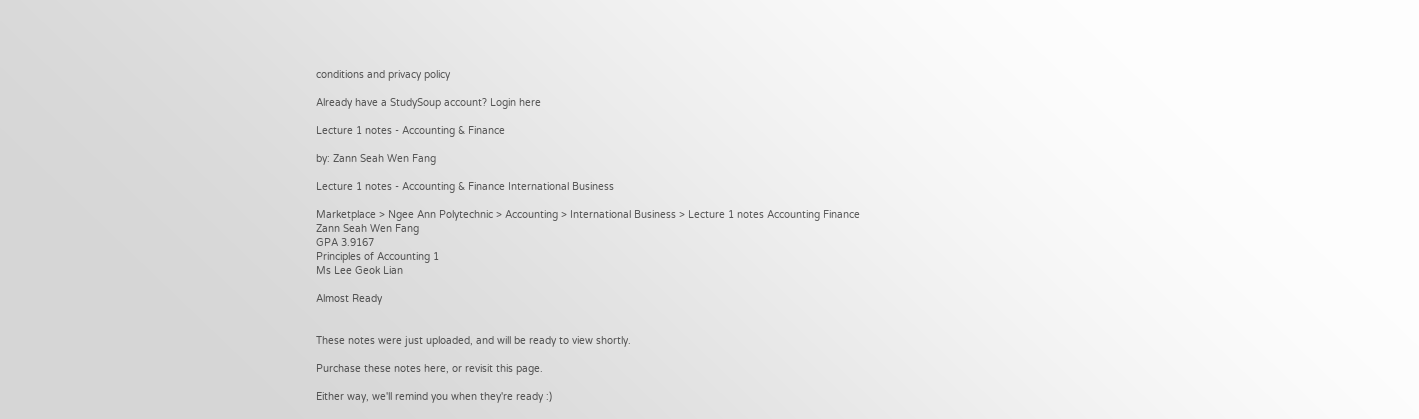conditions and privacy policy

Already have a StudySoup account? Login here

Lecture 1 notes - Accounting & Finance

by: Zann Seah Wen Fang

Lecture 1 notes - Accounting & Finance International Business

Marketplace > Ngee Ann Polytechnic > Accounting > International Business > Lecture 1 notes Accounting Finance
Zann Seah Wen Fang
GPA 3.9167
Principles of Accounting 1
Ms Lee Geok Lian

Almost Ready


These notes were just uploaded, and will be ready to view shortly.

Purchase these notes here, or revisit this page.

Either way, we'll remind you when they're ready :)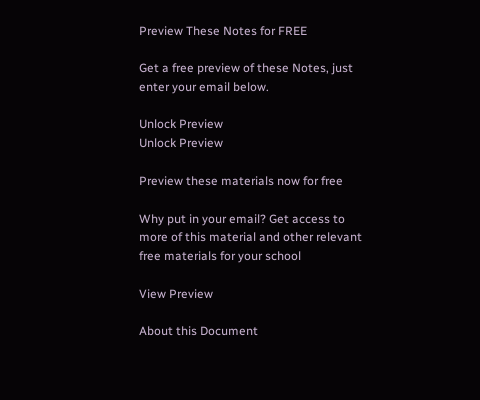Preview These Notes for FREE

Get a free preview of these Notes, just enter your email below.

Unlock Preview
Unlock Preview

Preview these materials now for free

Why put in your email? Get access to more of this material and other relevant free materials for your school

View Preview

About this Document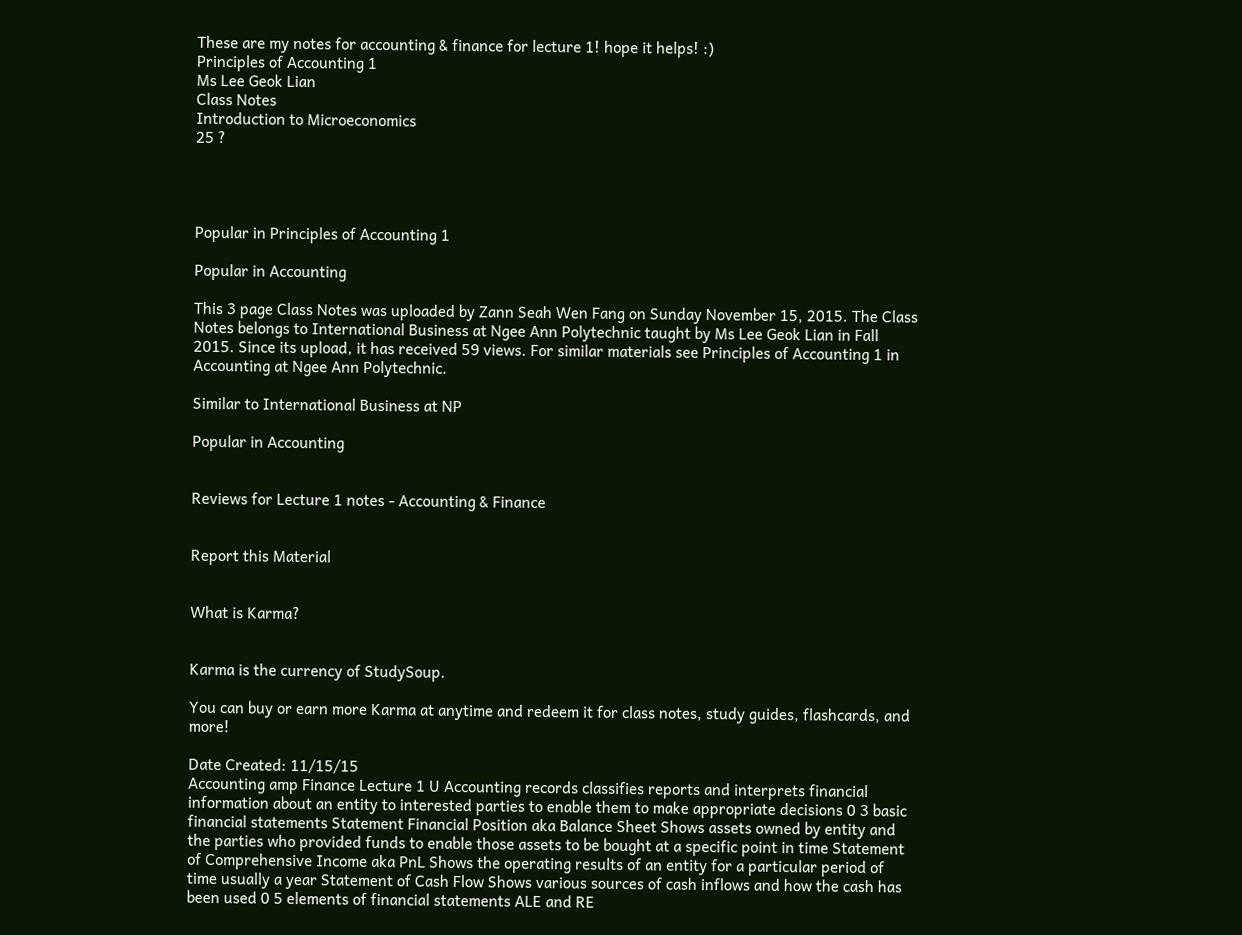These are my notes for accounting & finance for lecture 1! hope it helps! :)
Principles of Accounting 1
Ms Lee Geok Lian
Class Notes
Introduction to Microeconomics
25 ?




Popular in Principles of Accounting 1

Popular in Accounting

This 3 page Class Notes was uploaded by Zann Seah Wen Fang on Sunday November 15, 2015. The Class Notes belongs to International Business at Ngee Ann Polytechnic taught by Ms Lee Geok Lian in Fall 2015. Since its upload, it has received 59 views. For similar materials see Principles of Accounting 1 in Accounting at Ngee Ann Polytechnic.

Similar to International Business at NP

Popular in Accounting


Reviews for Lecture 1 notes - Accounting & Finance


Report this Material


What is Karma?


Karma is the currency of StudySoup.

You can buy or earn more Karma at anytime and redeem it for class notes, study guides, flashcards, and more!

Date Created: 11/15/15
Accounting amp Finance Lecture 1 U Accounting records classifies reports and interprets financial information about an entity to interested parties to enable them to make appropriate decisions 0 3 basic financial statements Statement Financial Position aka Balance Sheet Shows assets owned by entity and the parties who provided funds to enable those assets to be bought at a specific point in time Statement of Comprehensive Income aka PnL Shows the operating results of an entity for a particular period of time usually a year Statement of Cash Flow Shows various sources of cash inflows and how the cash has been used 0 5 elements of financial statements ALE and RE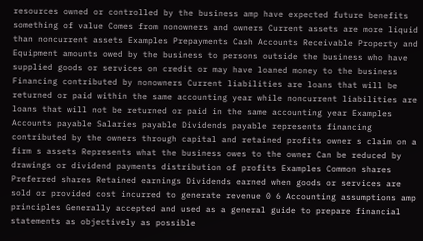resources owned or controlled by the business amp have expected future benefits something of value Comes from nonowners and owners Current assets are more liquid than noncurrent assets Examples Prepayments Cash Accounts Receivable Property and Equipment amounts owed by the business to persons outside the business who have supplied goods or services on credit or may have loaned money to the business Financing contributed by nonowners Current liabilities are loans that will be returned or paid within the same accounting year while noncurrent liabilities are loans that will not be returned or paid in the same accounting year Examples Accounts payable Salaries payable Dividends payable represents financing contributed by the owners through capital and retained profits owner s claim on a firm s assets Represents what the business owes to the owner Can be reduced by drawings or dividend payments distribution of profits Examples Common shares Preferred shares Retained earnings Dividends earned when goods or services are sold or provided cost incurred to generate revenue 0 6 Accounting assumptions amp principles Generally accepted and used as a general guide to prepare financial statements as objectively as possible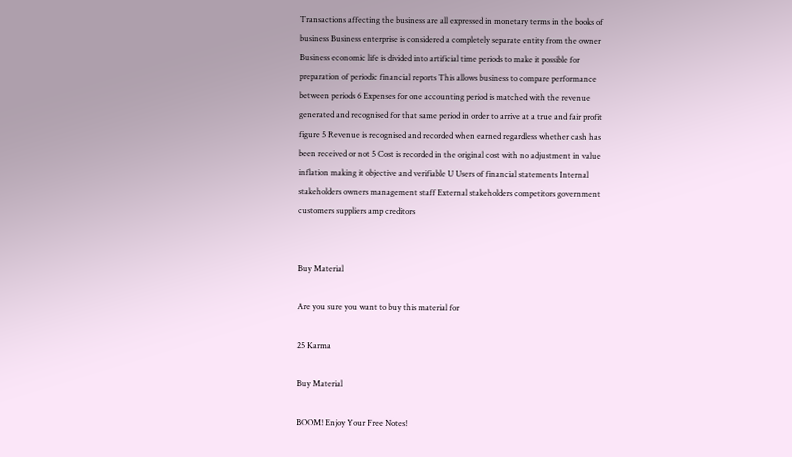Transactions affecting the business are all expressed in monetary terms in the books of business Business enterprise is considered a completely separate entity from the owner Business economic life is divided into artificial time periods to make it possible for preparation of periodic financial reports This allows business to compare performance between periods 6 Expenses for one accounting period is matched with the revenue generated and recognised for that same period in order to arrive at a true and fair profit figure 5 Revenue is recognised and recorded when earned regardless whether cash has been received or not 5 Cost is recorded in the original cost with no adjustment in value inflation making it objective and verifiable U Users of financial statements Internal stakeholders owners management staff External stakeholders competitors government customers suppliers amp creditors


Buy Material

Are you sure you want to buy this material for

25 Karma

Buy Material

BOOM! Enjoy Your Free Notes!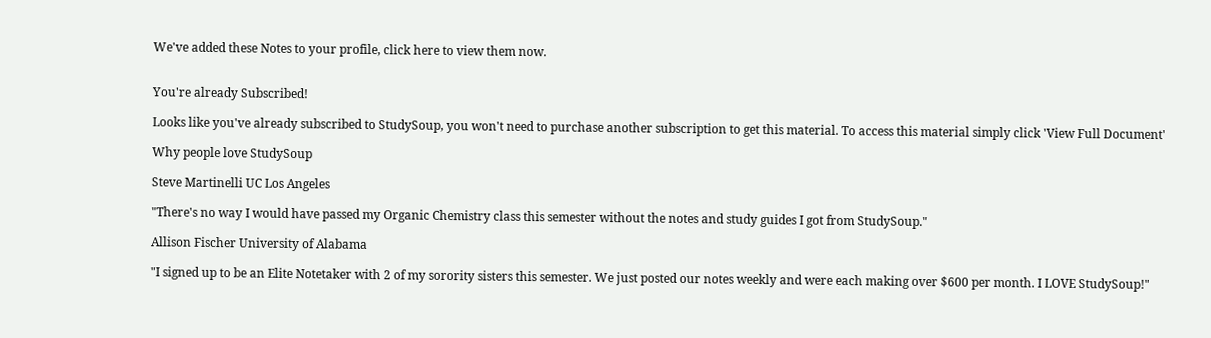We've added these Notes to your profile, click here to view them now.


You're already Subscribed!

Looks like you've already subscribed to StudySoup, you won't need to purchase another subscription to get this material. To access this material simply click 'View Full Document'

Why people love StudySoup

Steve Martinelli UC Los Angeles

"There's no way I would have passed my Organic Chemistry class this semester without the notes and study guides I got from StudySoup."

Allison Fischer University of Alabama

"I signed up to be an Elite Notetaker with 2 of my sorority sisters this semester. We just posted our notes weekly and were each making over $600 per month. I LOVE StudySoup!"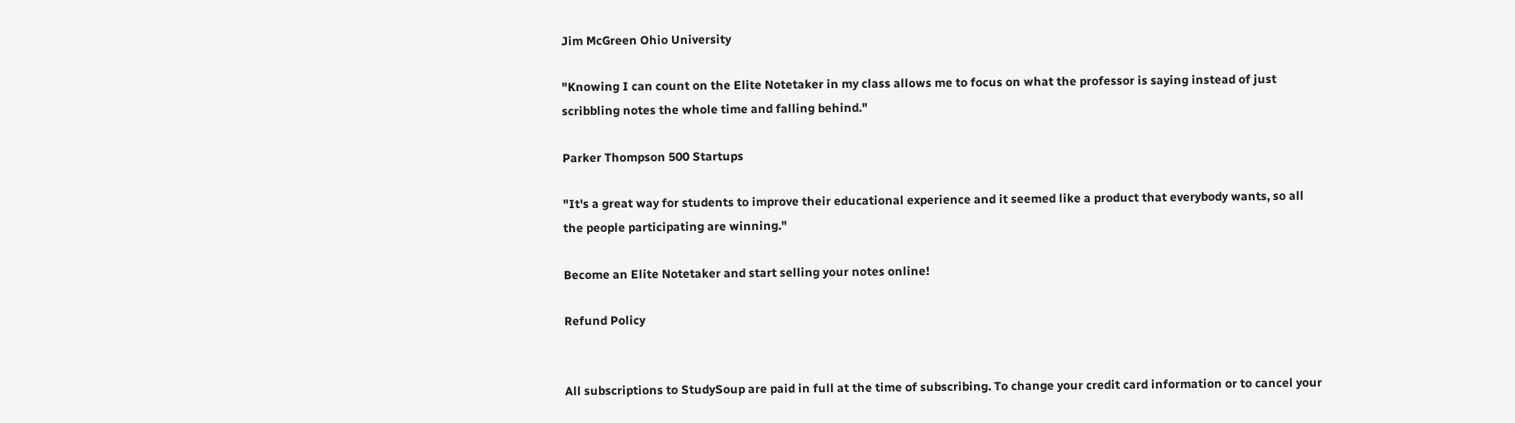Jim McGreen Ohio University

"Knowing I can count on the Elite Notetaker in my class allows me to focus on what the professor is saying instead of just scribbling notes the whole time and falling behind."

Parker Thompson 500 Startups

"It's a great way for students to improve their educational experience and it seemed like a product that everybody wants, so all the people participating are winning."

Become an Elite Notetaker and start selling your notes online!

Refund Policy


All subscriptions to StudySoup are paid in full at the time of subscribing. To change your credit card information or to cancel your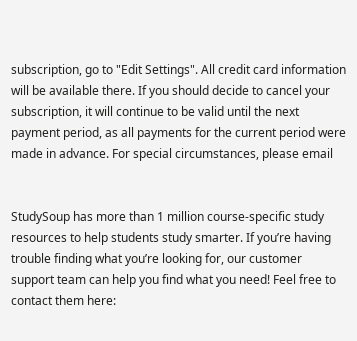subscription, go to "Edit Settings". All credit card information will be available there. If you should decide to cancel your subscription, it will continue to be valid until the next payment period, as all payments for the current period were made in advance. For special circumstances, please email


StudySoup has more than 1 million course-specific study resources to help students study smarter. If you’re having trouble finding what you’re looking for, our customer support team can help you find what you need! Feel free to contact them here: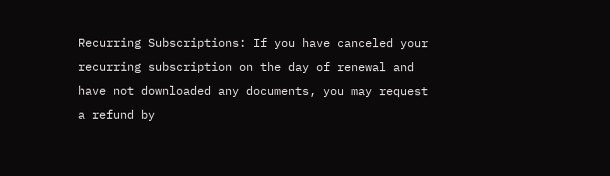Recurring Subscriptions: If you have canceled your recurring subscription on the day of renewal and have not downloaded any documents, you may request a refund by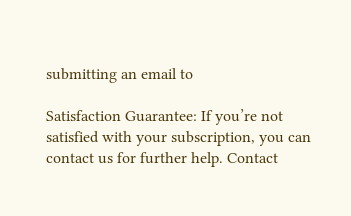submitting an email to

Satisfaction Guarantee: If you’re not satisfied with your subscription, you can contact us for further help. Contact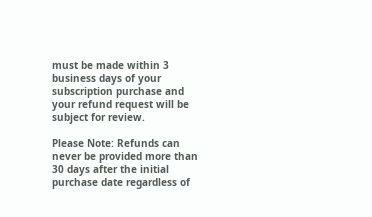must be made within 3 business days of your subscription purchase and your refund request will be subject for review.

Please Note: Refunds can never be provided more than 30 days after the initial purchase date regardless of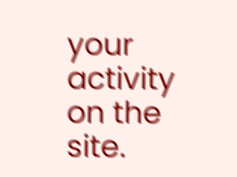your activity on the site.